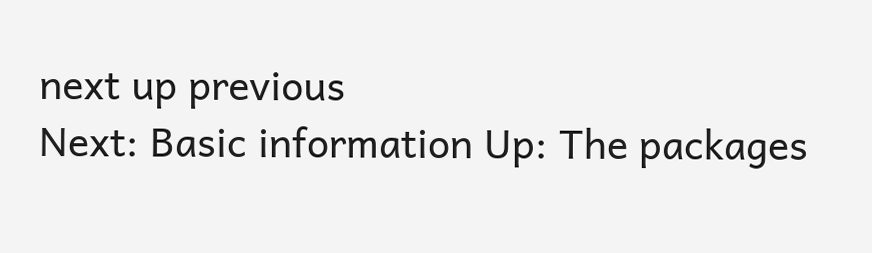next up previous
Next: Basic information Up: The packages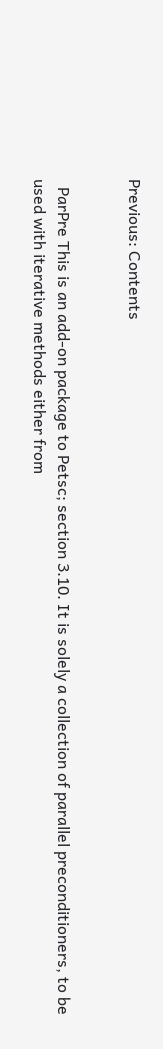Previous: Contents


  ParPre This is an add-on package to Petsc; section 3.10. It is solely a collection of parallel preconditioners, to be used with iterative methods either from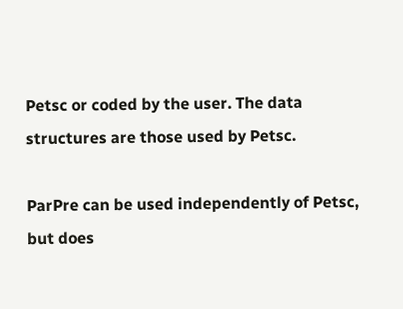Petsc or coded by the user. The data structures are those used by Petsc.

ParPre can be used independently of Petsc, but does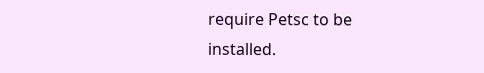require Petsc to be installed.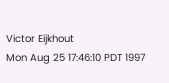Victor Eijkhout
Mon Aug 25 17:46:10 PDT 1997